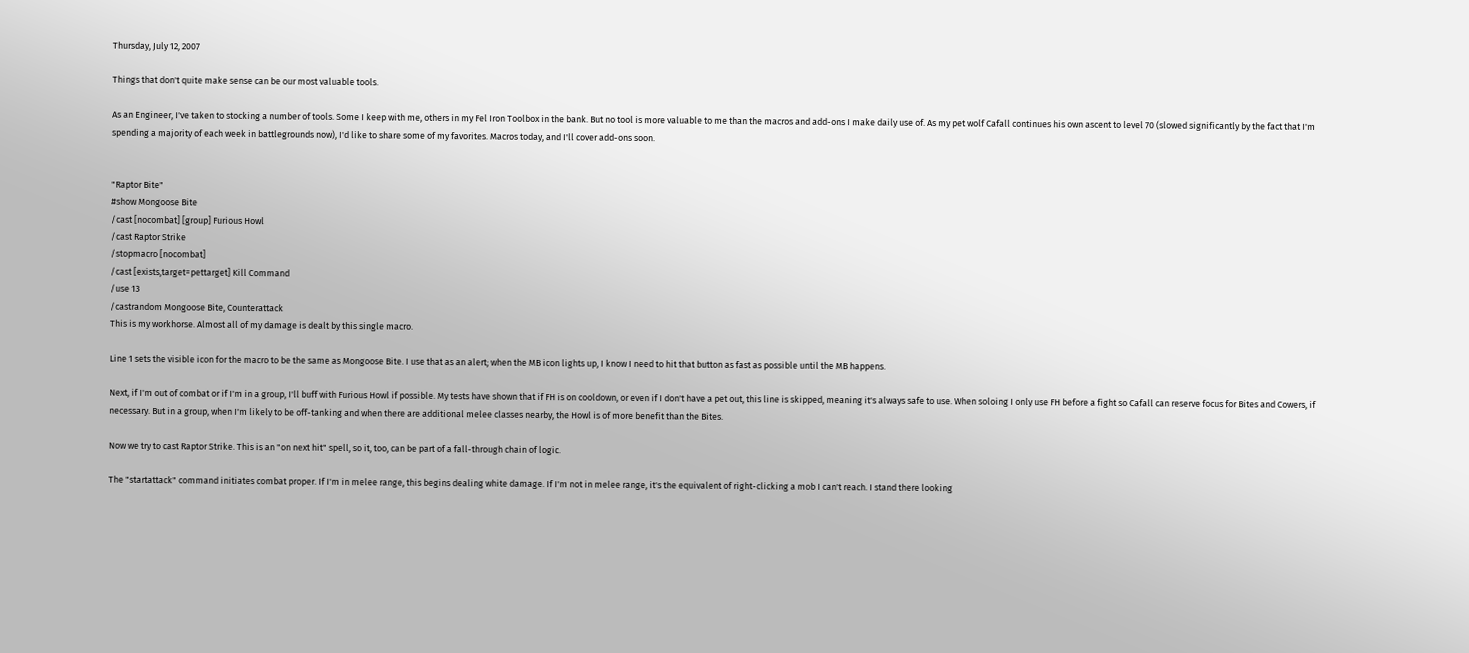Thursday, July 12, 2007

Things that don't quite make sense can be our most valuable tools.

As an Engineer, I've taken to stocking a number of tools. Some I keep with me, others in my Fel Iron Toolbox in the bank. But no tool is more valuable to me than the macros and add-ons I make daily use of. As my pet wolf Cafall continues his own ascent to level 70 (slowed significantly by the fact that I'm spending a majority of each week in battlegrounds now), I'd like to share some of my favorites. Macros today, and I'll cover add-ons soon.


"Raptor Bite"
#show Mongoose Bite
/cast [nocombat] [group] Furious Howl
/cast Raptor Strike
/stopmacro [nocombat]
/cast [exists,target=pettarget] Kill Command
/use 13
/castrandom Mongoose Bite, Counterattack
This is my workhorse. Almost all of my damage is dealt by this single macro.

Line 1 sets the visible icon for the macro to be the same as Mongoose Bite. I use that as an alert; when the MB icon lights up, I know I need to hit that button as fast as possible until the MB happens.

Next, if I'm out of combat or if I'm in a group, I'll buff with Furious Howl if possible. My tests have shown that if FH is on cooldown, or even if I don't have a pet out, this line is skipped, meaning it's always safe to use. When soloing I only use FH before a fight so Cafall can reserve focus for Bites and Cowers, if necessary. But in a group, when I'm likely to be off-tanking and when there are additional melee classes nearby, the Howl is of more benefit than the Bites.

Now we try to cast Raptor Strike. This is an "on next hit" spell, so it, too, can be part of a fall-through chain of logic.

The "startattack" command initiates combat proper. If I'm in melee range, this begins dealing white damage. If I'm not in melee range, it's the equivalent of right-clicking a mob I can't reach. I stand there looking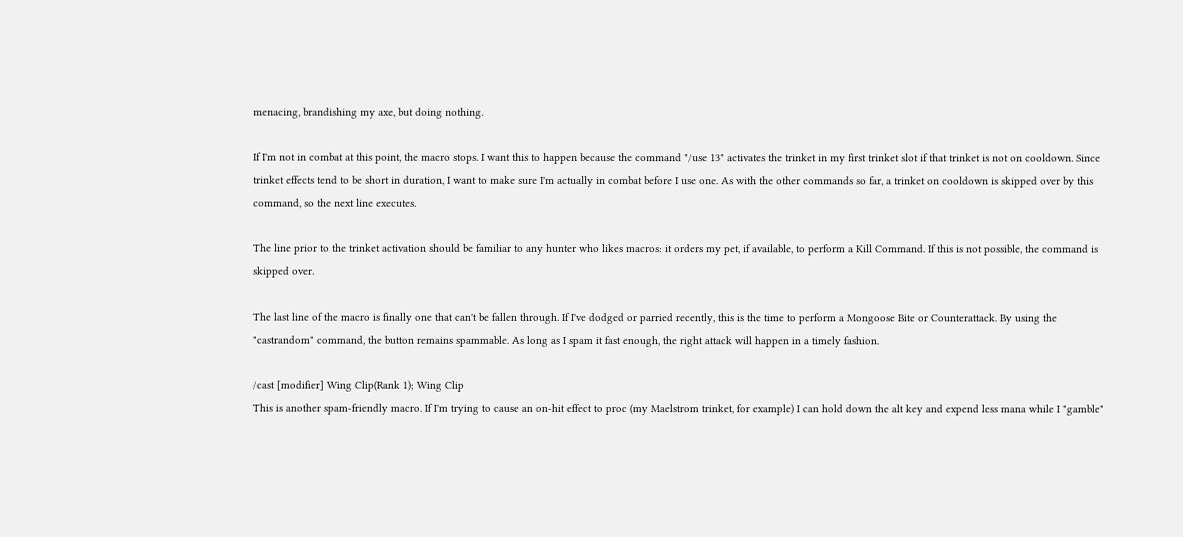menacing, brandishing my axe, but doing nothing.

If I'm not in combat at this point, the macro stops. I want this to happen because the command "/use 13" activates the trinket in my first trinket slot if that trinket is not on cooldown. Since trinket effects tend to be short in duration, I want to make sure I'm actually in combat before I use one. As with the other commands so far, a trinket on cooldown is skipped over by this command, so the next line executes.

The line prior to the trinket activation should be familiar to any hunter who likes macros: it orders my pet, if available, to perform a Kill Command. If this is not possible, the command is skipped over.

The last line of the macro is finally one that can't be fallen through. If I've dodged or parried recently, this is the time to perform a Mongoose Bite or Counterattack. By using the "castrandom" command, the button remains spammable. As long as I spam it fast enough, the right attack will happen in a timely fashion.

/cast [modifier] Wing Clip(Rank 1); Wing Clip
This is another spam-friendly macro. If I'm trying to cause an on-hit effect to proc (my Maelstrom trinket, for example) I can hold down the alt key and expend less mana while I "gamble"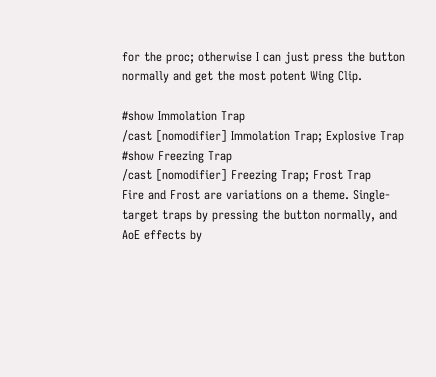for the proc; otherwise I can just press the button normally and get the most potent Wing Clip.

#show Immolation Trap
/cast [nomodifier] Immolation Trap; Explosive Trap
#show Freezing Trap
/cast [nomodifier] Freezing Trap; Frost Trap
Fire and Frost are variations on a theme. Single-target traps by pressing the button normally, and AoE effects by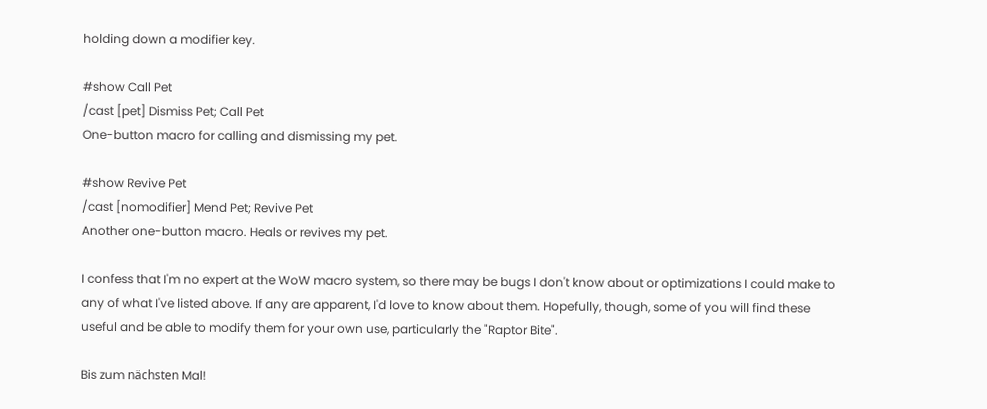holding down a modifier key.

#show Call Pet
/cast [pet] Dismiss Pet; Call Pet
One-button macro for calling and dismissing my pet.

#show Revive Pet
/cast [nomodifier] Mend Pet; Revive Pet
Another one-button macro. Heals or revives my pet.

I confess that I'm no expert at the WoW macro system, so there may be bugs I don't know about or optimizations I could make to any of what I've listed above. If any are apparent, I'd love to know about them. Hopefully, though, some of you will find these useful and be able to modify them for your own use, particularly the "Raptor Bite".

Bis zum nächsten Mal!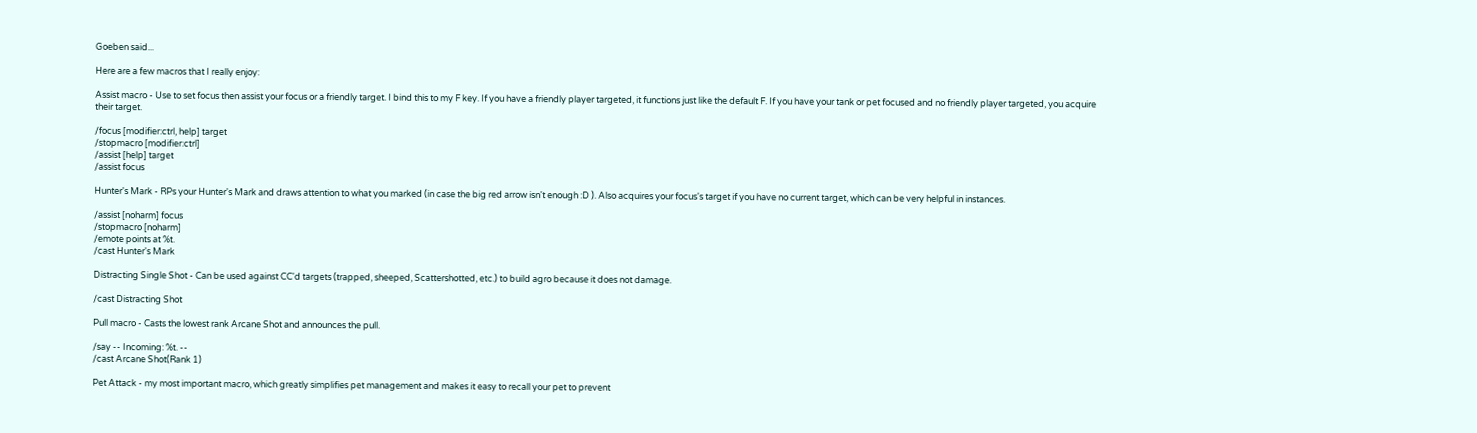Goeben said...

Here are a few macros that I really enjoy:

Assist macro - Use to set focus then assist your focus or a friendly target. I bind this to my F key. If you have a friendly player targeted, it functions just like the default F. If you have your tank or pet focused and no friendly player targeted, you acquire their target.

/focus [modifier:ctrl, help] target
/stopmacro [modifier:ctrl]
/assist [help] target
/assist focus

Hunter's Mark - RPs your Hunter's Mark and draws attention to what you marked (in case the big red arrow isn't enough :D ). Also acquires your focus's target if you have no current target, which can be very helpful in instances.

/assist [noharm] focus
/stopmacro [noharm]
/emote points at %t.
/cast Hunter's Mark

Distracting Single Shot - Can be used against CC'd targets (trapped, sheeped, Scattershotted, etc.) to build agro because it does not damage.

/cast Distracting Shot

Pull macro - Casts the lowest rank Arcane Shot and announces the pull.

/say -- Incoming: %t. --
/cast Arcane Shot(Rank 1)

Pet Attack - my most important macro, which greatly simplifies pet management and makes it easy to recall your pet to prevent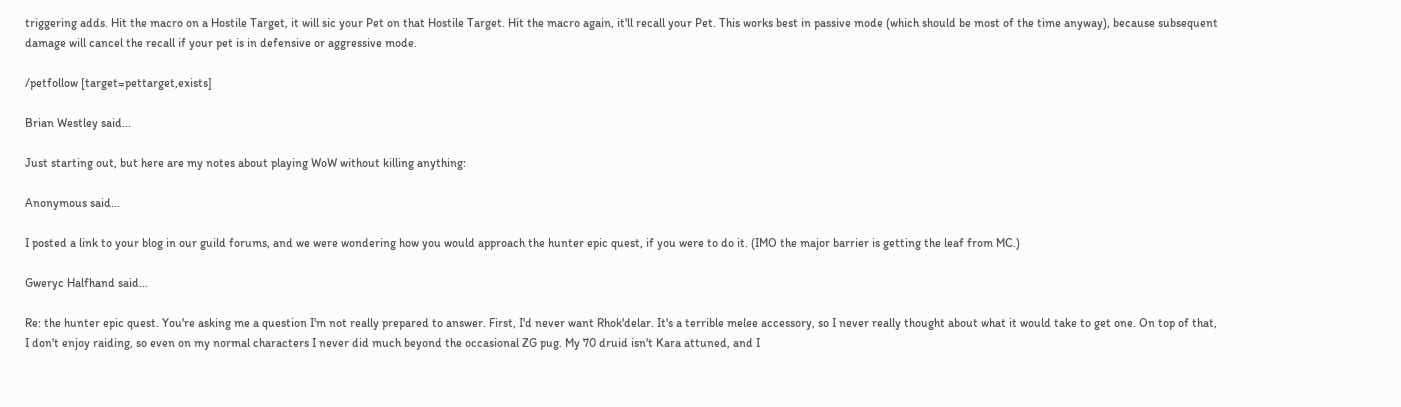triggering adds. Hit the macro on a Hostile Target, it will sic your Pet on that Hostile Target. Hit the macro again, it'll recall your Pet. This works best in passive mode (which should be most of the time anyway), because subsequent damage will cancel the recall if your pet is in defensive or aggressive mode.

/petfollow [target=pettarget,exists]

Brian Westley said...

Just starting out, but here are my notes about playing WoW without killing anything:

Anonymous said...

I posted a link to your blog in our guild forums, and we were wondering how you would approach the hunter epic quest, if you were to do it. (IMO the major barrier is getting the leaf from MC.)

Gweryc Halfhand said...

Re: the hunter epic quest. You're asking me a question I'm not really prepared to answer. First, I'd never want Rhok'delar. It's a terrible melee accessory, so I never really thought about what it would take to get one. On top of that, I don't enjoy raiding, so even on my normal characters I never did much beyond the occasional ZG pug. My 70 druid isn't Kara attuned, and I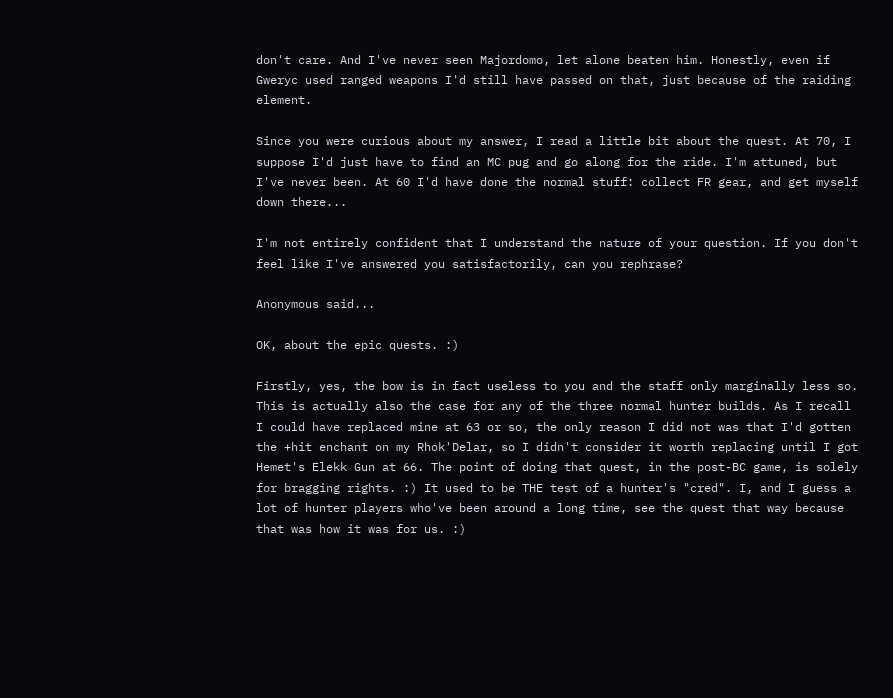don't care. And I've never seen Majordomo, let alone beaten him. Honestly, even if Gweryc used ranged weapons I'd still have passed on that, just because of the raiding element.

Since you were curious about my answer, I read a little bit about the quest. At 70, I suppose I'd just have to find an MC pug and go along for the ride. I'm attuned, but I've never been. At 60 I'd have done the normal stuff: collect FR gear, and get myself down there...

I'm not entirely confident that I understand the nature of your question. If you don't feel like I've answered you satisfactorily, can you rephrase?

Anonymous said...

OK, about the epic quests. :)

Firstly, yes, the bow is in fact useless to you and the staff only marginally less so. This is actually also the case for any of the three normal hunter builds. As I recall I could have replaced mine at 63 or so, the only reason I did not was that I'd gotten the +hit enchant on my Rhok'Delar, so I didn't consider it worth replacing until I got Hemet's Elekk Gun at 66. The point of doing that quest, in the post-BC game, is solely for bragging rights. :) It used to be THE test of a hunter's "cred". I, and I guess a lot of hunter players who've been around a long time, see the quest that way because that was how it was for us. :)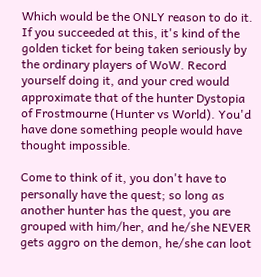Which would be the ONLY reason to do it. If you succeeded at this, it's kind of the golden ticket for being taken seriously by the ordinary players of WoW. Record yourself doing it, and your cred would approximate that of the hunter Dystopia of Frostmourne (Hunter vs World). You'd have done something people would have thought impossible.

Come to think of it, you don't have to personally have the quest; so long as another hunter has the quest, you are grouped with him/her, and he/she NEVER gets aggro on the demon, he/she can loot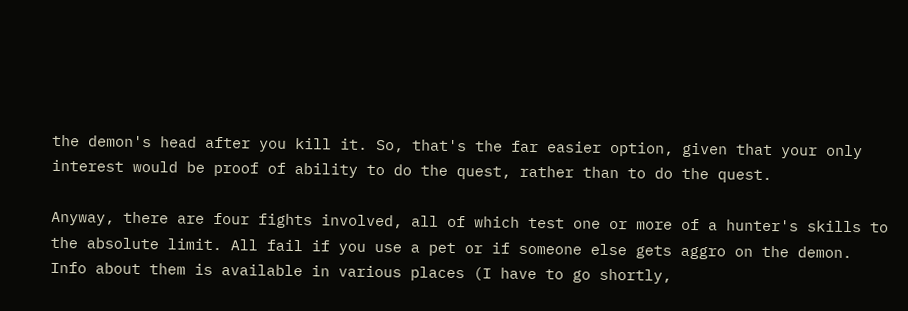the demon's head after you kill it. So, that's the far easier option, given that your only interest would be proof of ability to do the quest, rather than to do the quest.

Anyway, there are four fights involved, all of which test one or more of a hunter's skills to the absolute limit. All fail if you use a pet or if someone else gets aggro on the demon. Info about them is available in various places (I have to go shortly,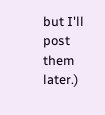but I'll post them later.)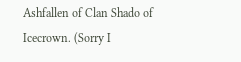Ashfallen of Clan Shado of Icecrown. (Sorry I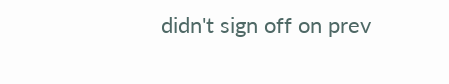didn't sign off on prev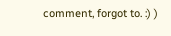comment, forgot to. :) )